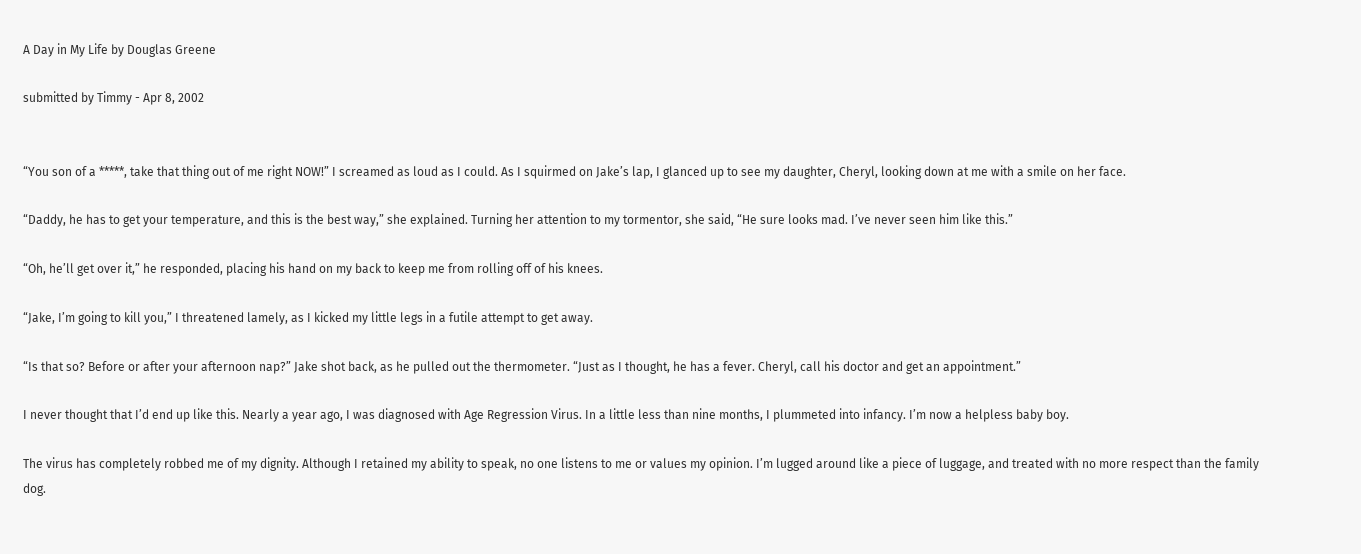A Day in My Life by Douglas Greene

submitted by Timmy - Apr 8, 2002


“You son of a *****, take that thing out of me right NOW!” I screamed as loud as I could. As I squirmed on Jake’s lap, I glanced up to see my daughter, Cheryl, looking down at me with a smile on her face.

“Daddy, he has to get your temperature, and this is the best way,” she explained. Turning her attention to my tormentor, she said, “He sure looks mad. I’ve never seen him like this.”

“Oh, he’ll get over it,” he responded, placing his hand on my back to keep me from rolling off of his knees.

“Jake, I’m going to kill you,” I threatened lamely, as I kicked my little legs in a futile attempt to get away.

“Is that so? Before or after your afternoon nap?” Jake shot back, as he pulled out the thermometer. “Just as I thought, he has a fever. Cheryl, call his doctor and get an appointment.”

I never thought that I’d end up like this. Nearly a year ago, I was diagnosed with Age Regression Virus. In a little less than nine months, I plummeted into infancy. I’m now a helpless baby boy.

The virus has completely robbed me of my dignity. Although I retained my ability to speak, no one listens to me or values my opinion. I’m lugged around like a piece of luggage, and treated with no more respect than the family dog.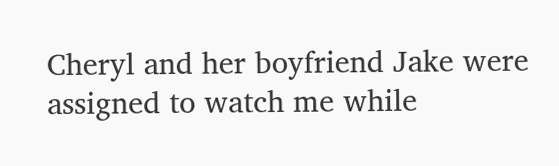Cheryl and her boyfriend Jake were assigned to watch me while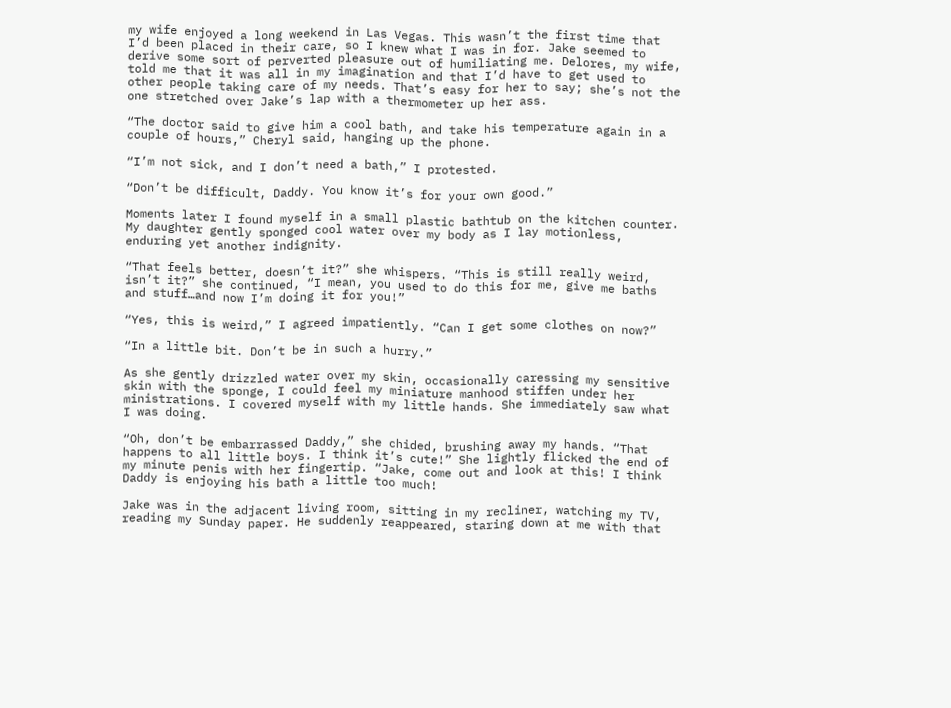my wife enjoyed a long weekend in Las Vegas. This wasn’t the first time that I’d been placed in their care, so I knew what I was in for. Jake seemed to derive some sort of perverted pleasure out of humiliating me. Delores, my wife, told me that it was all in my imagination and that I’d have to get used to other people taking care of my needs. That’s easy for her to say; she’s not the one stretched over Jake’s lap with a thermometer up her ass.

“The doctor said to give him a cool bath, and take his temperature again in a couple of hours,” Cheryl said, hanging up the phone.

“I’m not sick, and I don’t need a bath,” I protested.

“Don’t be difficult, Daddy. You know it’s for your own good.”

Moments later I found myself in a small plastic bathtub on the kitchen counter. My daughter gently sponged cool water over my body as I lay motionless, enduring yet another indignity.

“That feels better, doesn’t it?” she whispers. “This is still really weird, isn’t it?” she continued, “I mean, you used to do this for me, give me baths and stuff…and now I’m doing it for you!”

“Yes, this is weird,” I agreed impatiently. “Can I get some clothes on now?”

“In a little bit. Don’t be in such a hurry.”

As she gently drizzled water over my skin, occasionally caressing my sensitive skin with the sponge, I could feel my miniature manhood stiffen under her ministrations. I covered myself with my little hands. She immediately saw what I was doing.

“Oh, don’t be embarrassed Daddy,” she chided, brushing away my hands. “That happens to all little boys. I think it’s cute!” She lightly flicked the end of my minute penis with her fingertip. “Jake, come out and look at this! I think Daddy is enjoying his bath a little too much!

Jake was in the adjacent living room, sitting in my recliner, watching my TV, reading my Sunday paper. He suddenly reappeared, staring down at me with that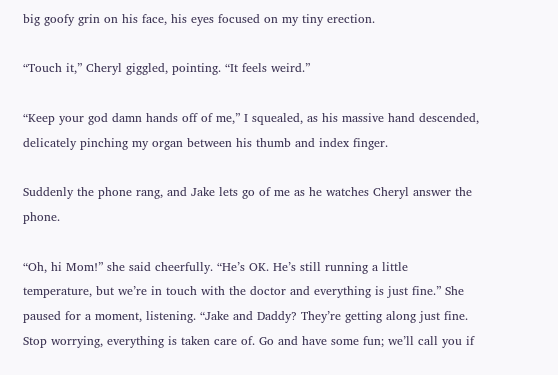big goofy grin on his face, his eyes focused on my tiny erection.

“Touch it,” Cheryl giggled, pointing. “It feels weird.”

“Keep your god damn hands off of me,” I squealed, as his massive hand descended, delicately pinching my organ between his thumb and index finger.

Suddenly the phone rang, and Jake lets go of me as he watches Cheryl answer the phone.

“Oh, hi Mom!” she said cheerfully. “He’s OK. He’s still running a little temperature, but we’re in touch with the doctor and everything is just fine.” She paused for a moment, listening. “Jake and Daddy? They’re getting along just fine. Stop worrying, everything is taken care of. Go and have some fun; we’ll call you if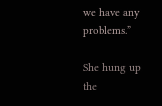we have any problems.”

She hung up the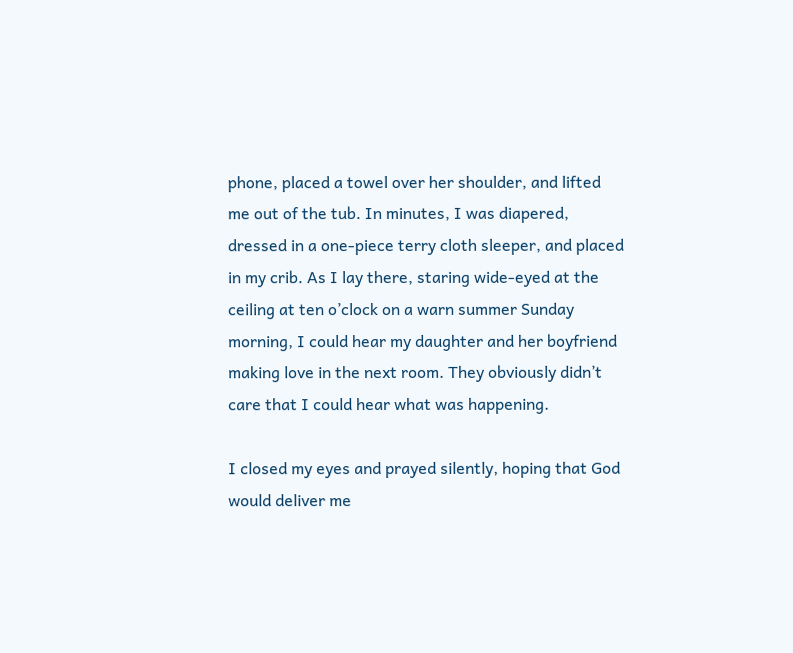phone, placed a towel over her shoulder, and lifted me out of the tub. In minutes, I was diapered, dressed in a one-piece terry cloth sleeper, and placed in my crib. As I lay there, staring wide-eyed at the ceiling at ten o’clock on a warn summer Sunday morning, I could hear my daughter and her boyfriend making love in the next room. They obviously didn’t care that I could hear what was happening.

I closed my eyes and prayed silently, hoping that God would deliver me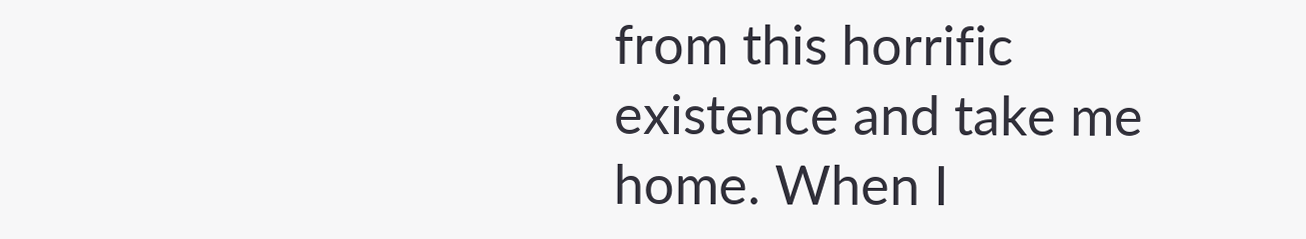from this horrific existence and take me home. When I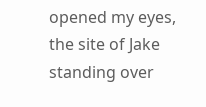opened my eyes, the site of Jake standing over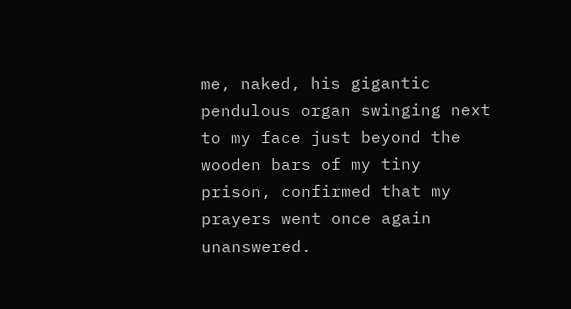me, naked, his gigantic pendulous organ swinging next to my face just beyond the wooden bars of my tiny prison, confirmed that my prayers went once again unanswered.